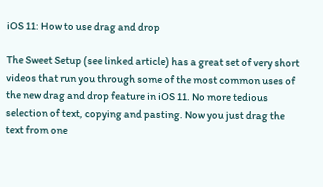iOS 11: How to use drag and drop

The Sweet Setup (see linked article) has a great set of very short videos that run you through some of the most common uses of the new drag and drop feature in iOS 11. No more tedious selection of text, copying and pasting. Now you just drag the text from one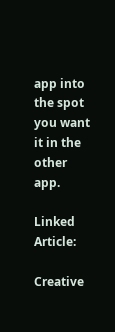app into the spot you want it in the other app.

Linked Article:

Creative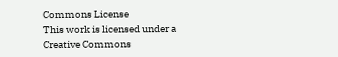Commons License
This work is licensed under a Creative Commons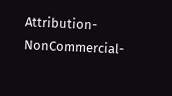Attribution-NonCommercial-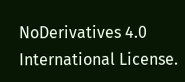NoDerivatives 4.0 International License.